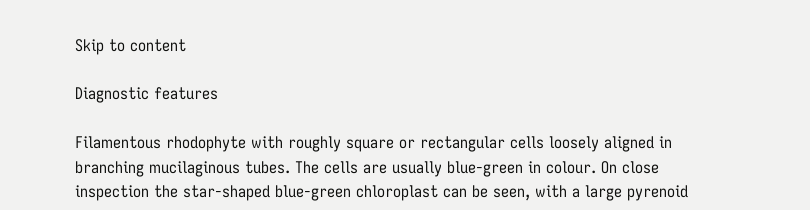Skip to content

Diagnostic features

Filamentous rhodophyte with roughly square or rectangular cells loosely aligned in branching mucilaginous tubes. The cells are usually blue-green in colour. On close inspection the star-shaped blue-green chloroplast can be seen, with a large pyrenoid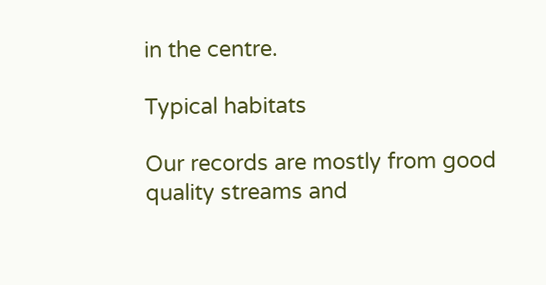in the centre.

Typical habitats

Our records are mostly from good quality streams and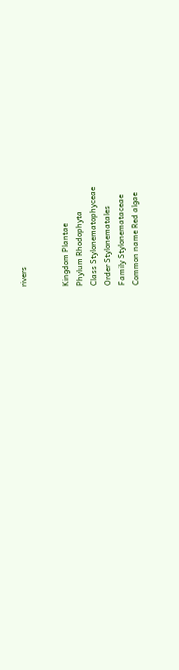rivers


Kingdom Plantae
Phylum Rhodophyta
Class Stylonematophyceae
Order Stylonematales
Family Stylonemataceae
Common name Red algae